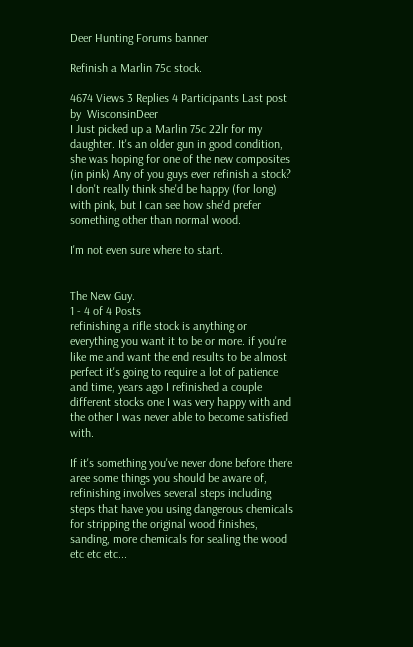Deer Hunting Forums banner

Refinish a Marlin 75c stock.

4674 Views 3 Replies 4 Participants Last post by  WisconsinDeer
I Just picked up a Marlin 75c 22lr for my daughter. It's an older gun in good condition, she was hoping for one of the new composites (in pink) Any of you guys ever refinish a stock? I don't really think she'd be happy (for long) with pink, but I can see how she'd prefer something other than normal wood.

I'm not even sure where to start.


The New Guy.
1 - 4 of 4 Posts
refinishing a rifle stock is anything or everything you want it to be or more. if you're like me and want the end results to be almost perfect it's going to require a lot of patience and time, years ago I refinished a couple different stocks one I was very happy with and the other I was never able to become satisfied with.

If it's something you've never done before there aree some things you should be aware of, refinishing involves several steps including steps that have you using dangerous chemicals for stripping the original wood finishes, sanding, more chemicals for sealing the wood etc etc etc...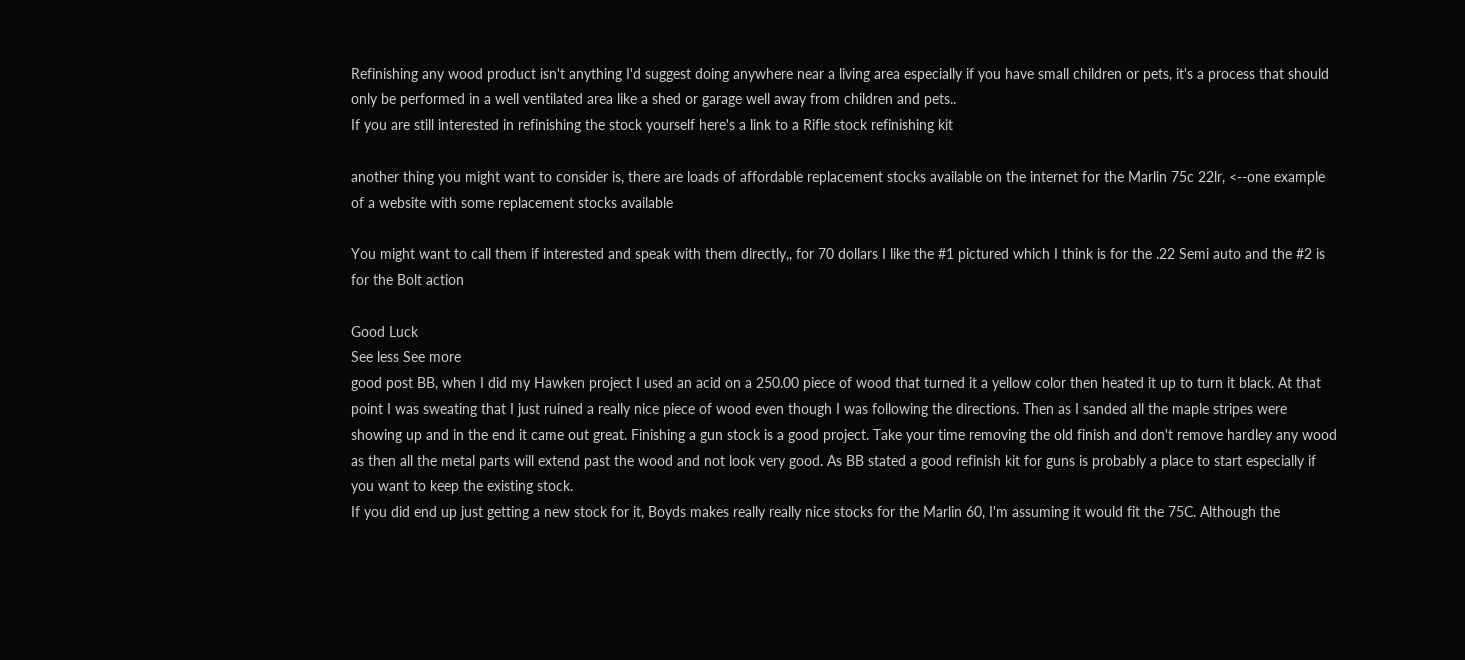Refinishing any wood product isn't anything I'd suggest doing anywhere near a living area especially if you have small children or pets, it's a process that should only be performed in a well ventilated area like a shed or garage well away from children and pets..
If you are still interested in refinishing the stock yourself here's a link to a Rifle stock refinishing kit

another thing you might want to consider is, there are loads of affordable replacement stocks available on the internet for the Marlin 75c 22lr, <--one example of a website with some replacement stocks available

You might want to call them if interested and speak with them directly,, for 70 dollars I like the #1 pictured which I think is for the .22 Semi auto and the #2 is for the Bolt action

Good Luck
See less See more
good post BB, when I did my Hawken project I used an acid on a 250.00 piece of wood that turned it a yellow color then heated it up to turn it black. At that point I was sweating that I just ruined a really nice piece of wood even though I was following the directions. Then as I sanded all the maple stripes were showing up and in the end it came out great. Finishing a gun stock is a good project. Take your time removing the old finish and don't remove hardley any wood as then all the metal parts will extend past the wood and not look very good. As BB stated a good refinish kit for guns is probably a place to start especially if you want to keep the existing stock.
If you did end up just getting a new stock for it, Boyds makes really really nice stocks for the Marlin 60, I'm assuming it would fit the 75C. Although the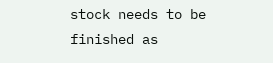stock needs to be finished as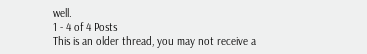well.
1 - 4 of 4 Posts
This is an older thread, you may not receive a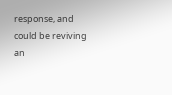response, and could be reviving an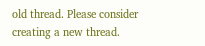old thread. Please consider creating a new thread.